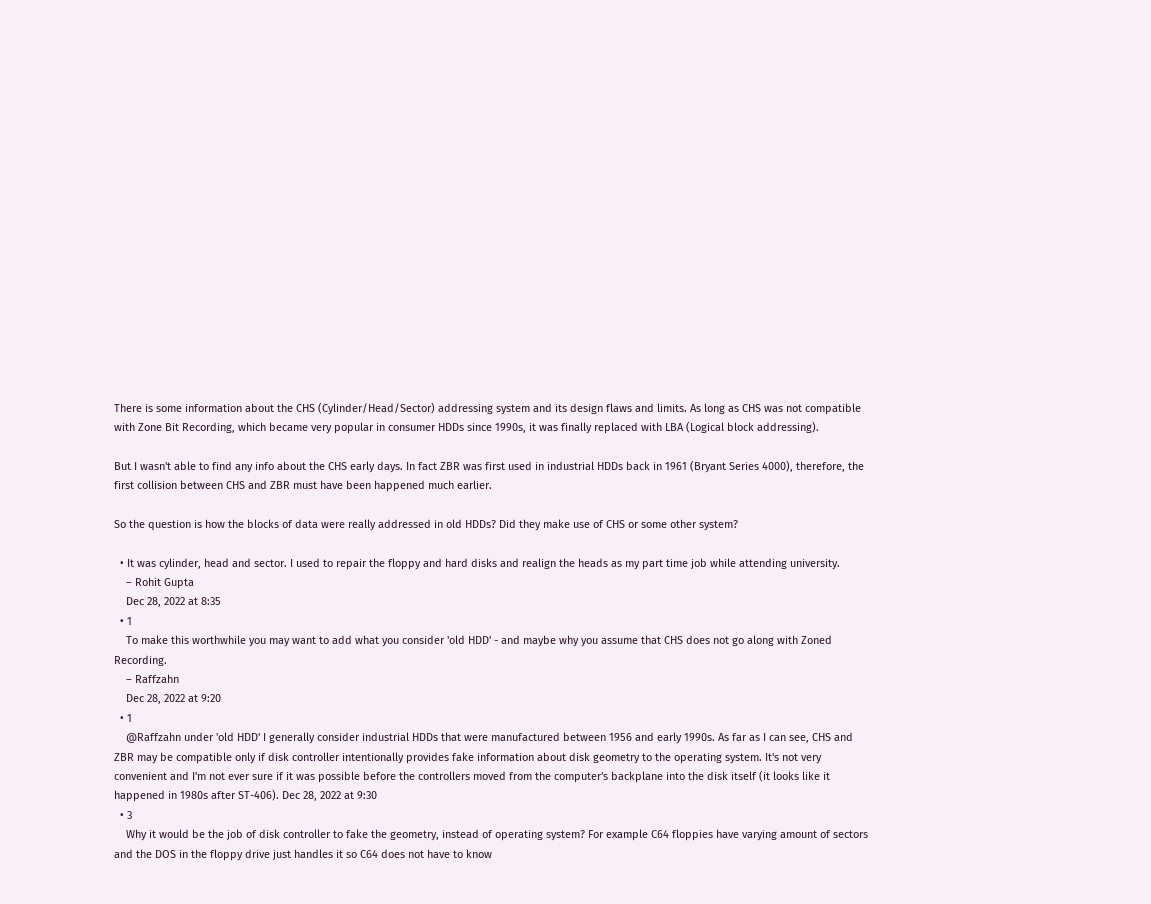There is some information about the CHS (Cylinder/Head/Sector) addressing system and its design flaws and limits. As long as CHS was not compatible with Zone Bit Recording, which became very popular in consumer HDDs since 1990s, it was finally replaced with LBA (Logical block addressing).

But I wasn't able to find any info about the CHS early days. In fact ZBR was first used in industrial HDDs back in 1961 (Bryant Series 4000), therefore, the first collision between CHS and ZBR must have been happened much earlier.

So the question is how the blocks of data were really addressed in old HDDs? Did they make use of CHS or some other system?

  • It was cylinder, head and sector. I used to repair the floppy and hard disks and realign the heads as my part time job while attending university.
    – Rohit Gupta
    Dec 28, 2022 at 8:35
  • 1
    To make this worthwhile you may want to add what you consider 'old HDD' - and maybe why you assume that CHS does not go along with Zoned Recording.
    – Raffzahn
    Dec 28, 2022 at 9:20
  • 1
    @Raffzahn under 'old HDD' I generally consider industrial HDDs that were manufactured between 1956 and early 1990s. As far as I can see, CHS and ZBR may be compatible only if disk controller intentionally provides fake information about disk geometry to the operating system. It's not very convenient and I'm not ever sure if it was possible before the controllers moved from the computer's backplane into the disk itself (it looks like it happened in 1980s after ST-406). Dec 28, 2022 at 9:30
  • 3
    Why it would be the job of disk controller to fake the geometry, instead of operating system? For example C64 floppies have varying amount of sectors and the DOS in the floppy drive just handles it so C64 does not have to know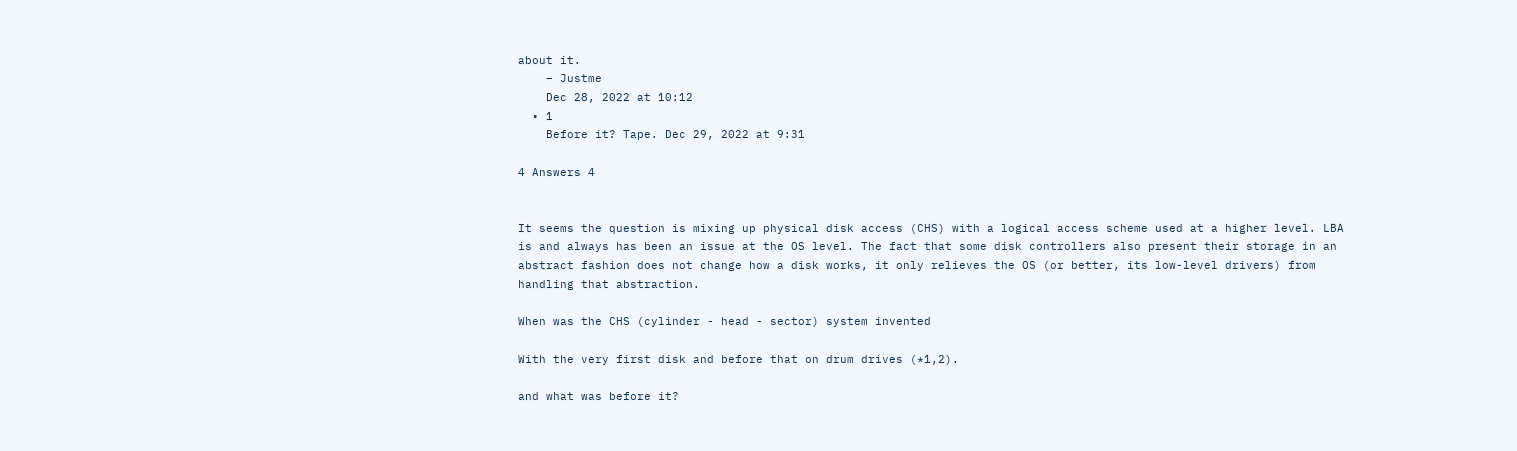about it.
    – Justme
    Dec 28, 2022 at 10:12
  • 1
    Before it? Tape. Dec 29, 2022 at 9:31

4 Answers 4


It seems the question is mixing up physical disk access (CHS) with a logical access scheme used at a higher level. LBA is and always has been an issue at the OS level. The fact that some disk controllers also present their storage in an abstract fashion does not change how a disk works, it only relieves the OS (or better, its low-level drivers) from handling that abstraction.

When was the CHS (cylinder - head - sector) system invented

With the very first disk and before that on drum drives (*1,2).

and what was before it?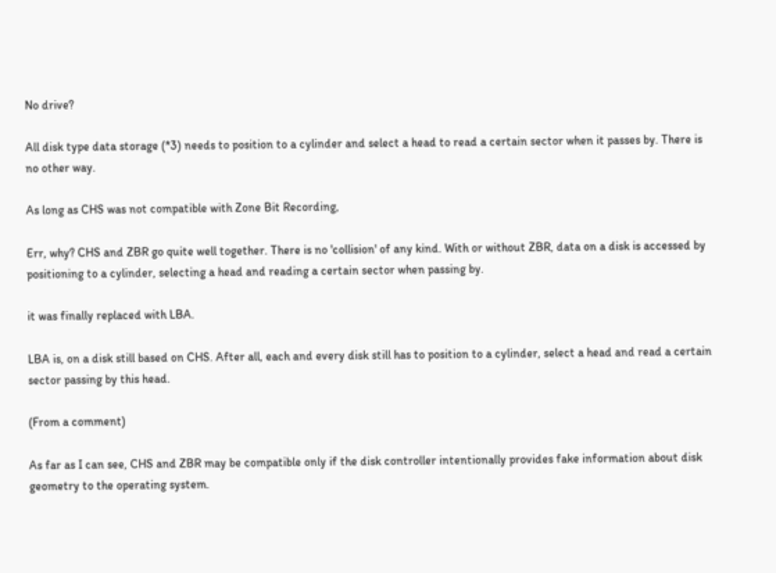No drive?

All disk type data storage (*3) needs to position to a cylinder and select a head to read a certain sector when it passes by. There is no other way.

As long as CHS was not compatible with Zone Bit Recording,

Err, why? CHS and ZBR go quite well together. There is no 'collision' of any kind. With or without ZBR, data on a disk is accessed by positioning to a cylinder, selecting a head and reading a certain sector when passing by.

it was finally replaced with LBA.

LBA is, on a disk still based on CHS. After all, each and every disk still has to position to a cylinder, select a head and read a certain sector passing by this head.

(From a comment)

As far as I can see, CHS and ZBR may be compatible only if the disk controller intentionally provides fake information about disk geometry to the operating system.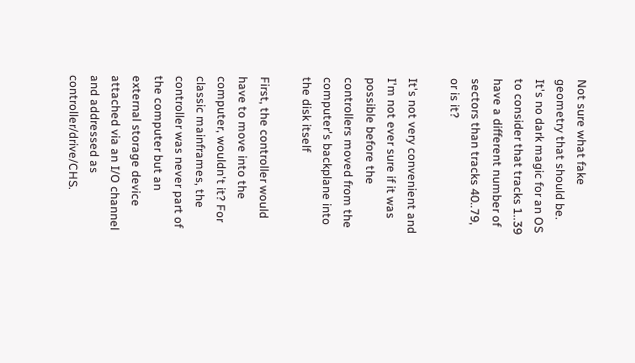Not sure what fake geometry that should be. It's no dark magic for an OS to consider that tracks 1..39 have a different number of sectors than tracks 40..79, or is it?

It's not very convenient and I'm not ever sure if it was possible before the controllers moved from the computer's backplane into the disk itself

First, the controller would have to move into the computer, wouldn't it? For classic mainframes, the controller was never part of the computer but an external storage device attached via an I/O channel and addressed as controller/drive/CHS.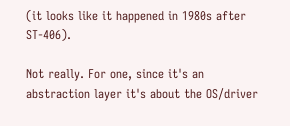(it looks like it happened in 1980s after ST-406).

Not really. For one, since it's an abstraction layer it's about the OS/driver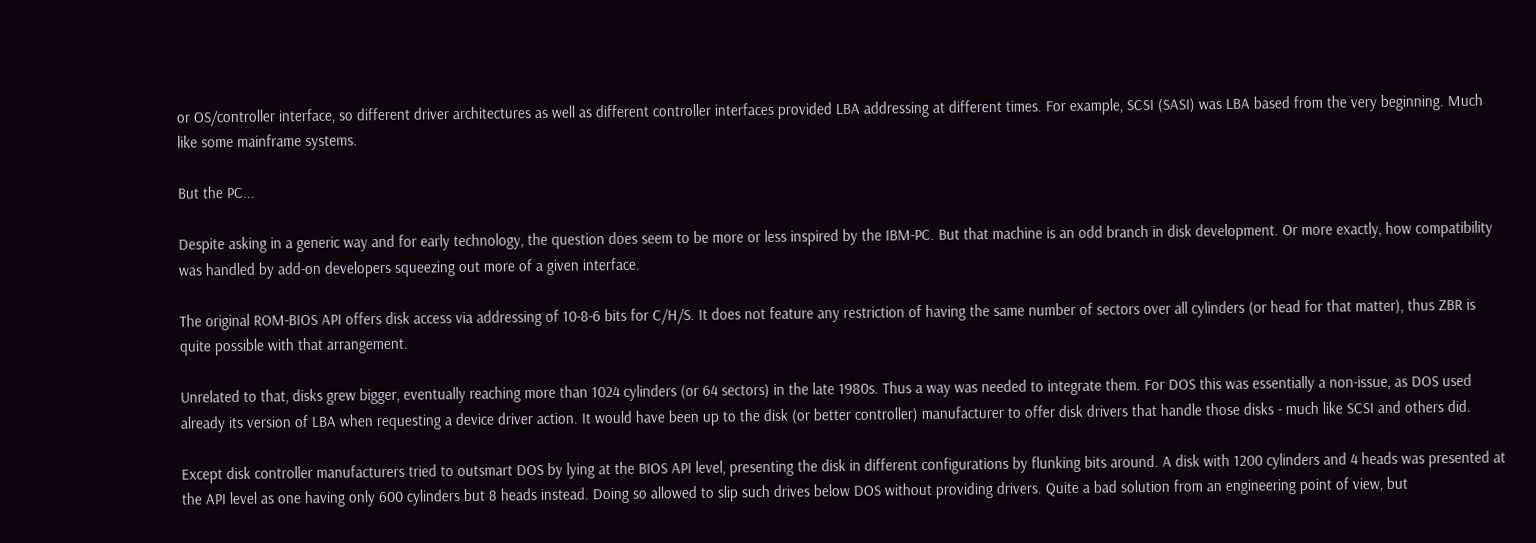or OS/controller interface, so different driver architectures as well as different controller interfaces provided LBA addressing at different times. For example, SCSI (SASI) was LBA based from the very beginning. Much like some mainframe systems.

But the PC...

Despite asking in a generic way and for early technology, the question does seem to be more or less inspired by the IBM-PC. But that machine is an odd branch in disk development. Or more exactly, how compatibility was handled by add-on developers squeezing out more of a given interface.

The original ROM-BIOS API offers disk access via addressing of 10-8-6 bits for C/H/S. It does not feature any restriction of having the same number of sectors over all cylinders (or head for that matter), thus ZBR is quite possible with that arrangement.

Unrelated to that, disks grew bigger, eventually reaching more than 1024 cylinders (or 64 sectors) in the late 1980s. Thus a way was needed to integrate them. For DOS this was essentially a non-issue, as DOS used already its version of LBA when requesting a device driver action. It would have been up to the disk (or better controller) manufacturer to offer disk drivers that handle those disks - much like SCSI and others did.

Except disk controller manufacturers tried to outsmart DOS by lying at the BIOS API level, presenting the disk in different configurations by flunking bits around. A disk with 1200 cylinders and 4 heads was presented at the API level as one having only 600 cylinders but 8 heads instead. Doing so allowed to slip such drives below DOS without providing drivers. Quite a bad solution from an engineering point of view, but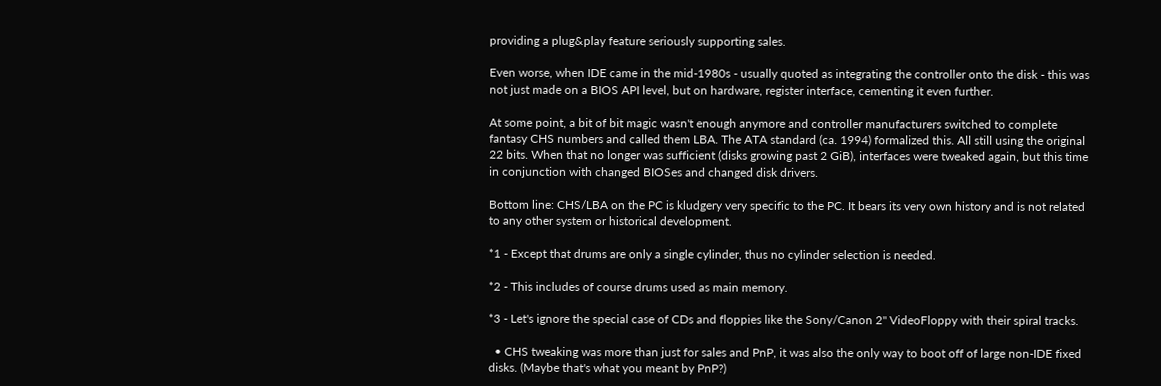providing a plug&play feature seriously supporting sales.

Even worse, when IDE came in the mid-1980s - usually quoted as integrating the controller onto the disk - this was not just made on a BIOS API level, but on hardware, register interface, cementing it even further.

At some point, a bit of bit magic wasn't enough anymore and controller manufacturers switched to complete fantasy CHS numbers and called them LBA. The ATA standard (ca. 1994) formalized this. All still using the original 22 bits. When that no longer was sufficient (disks growing past 2 GiB), interfaces were tweaked again, but this time in conjunction with changed BIOSes and changed disk drivers.

Bottom line: CHS/LBA on the PC is kludgery very specific to the PC. It bears its very own history and is not related to any other system or historical development.

*1 - Except that drums are only a single cylinder, thus no cylinder selection is needed.

*2 - This includes of course drums used as main memory.

*3 - Let's ignore the special case of CDs and floppies like the Sony/Canon 2" VideoFloppy with their spiral tracks.

  • CHS tweaking was more than just for sales and PnP, it was also the only way to boot off of large non-IDE fixed disks. (Maybe that's what you meant by PnP?)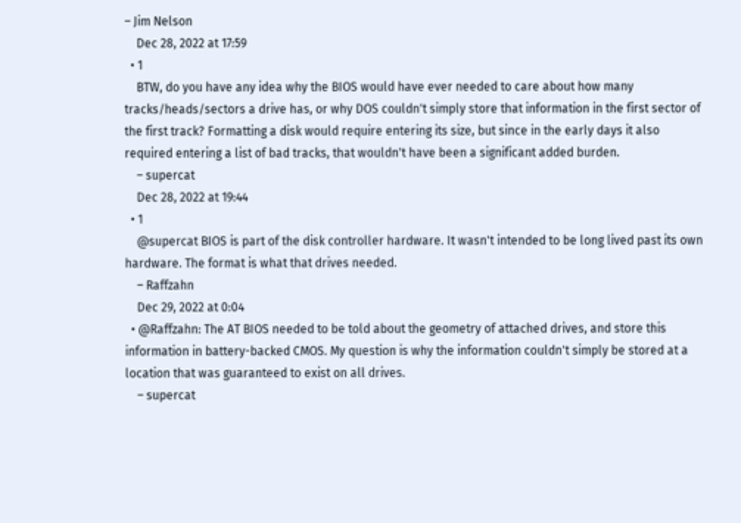– Jim Nelson
    Dec 28, 2022 at 17:59
  • 1
    BTW, do you have any idea why the BIOS would have ever needed to care about how many tracks/heads/sectors a drive has, or why DOS couldn't simply store that information in the first sector of the first track? Formatting a disk would require entering its size, but since in the early days it also required entering a list of bad tracks, that wouldn't have been a significant added burden.
    – supercat
    Dec 28, 2022 at 19:44
  • 1
    @supercat BIOS is part of the disk controller hardware. It wasn't intended to be long lived past its own hardware. The format is what that drives needed.
    – Raffzahn
    Dec 29, 2022 at 0:04
  • @Raffzahn: The AT BIOS needed to be told about the geometry of attached drives, and store this information in battery-backed CMOS. My question is why the information couldn't simply be stored at a location that was guaranteed to exist on all drives.
    – supercat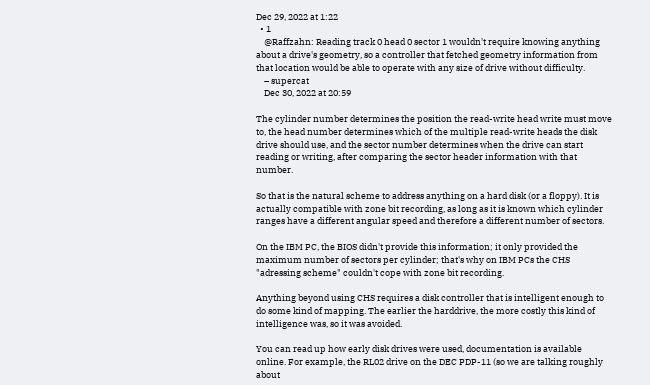Dec 29, 2022 at 1:22
  • 1
    @Raffzahn: Reading track 0 head 0 sector 1 wouldn't require knowing anything about a drive's geometry, so a controller that fetched geometry information from that location would be able to operate with any size of drive without difficulty.
    – supercat
    Dec 30, 2022 at 20:59

The cylinder number determines the position the read-write head write must move to, the head number determines which of the multiple read-write heads the disk drive should use, and the sector number determines when the drive can start reading or writing, after comparing the sector header information with that number.

So that is the natural scheme to address anything on a hard disk (or a floppy). It is actually compatible with zone bit recording, as long as it is known which cylinder ranges have a different angular speed and therefore a different number of sectors.

On the IBM PC, the BIOS didn't provide this information; it only provided the maximum number of sectors per cylinder; that's why on IBM PCs the CHS "adressing scheme" couldn't cope with zone bit recording.

Anything beyond using CHS requires a disk controller that is intelligent enough to do some kind of mapping. The earlier the harddrive, the more costly this kind of intelligence was, so it was avoided.

You can read up how early disk drives were used, documentation is available online. For example, the RL02 drive on the DEC PDP-11 (so we are talking roughly about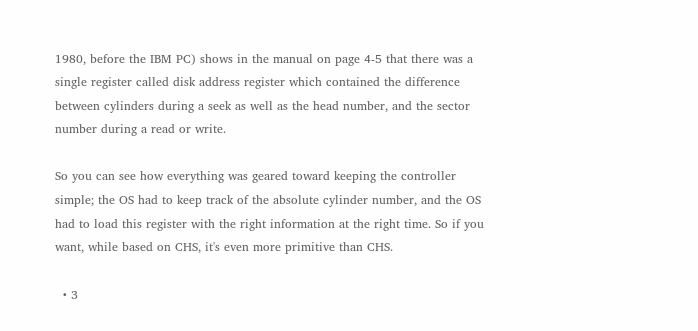1980, before the IBM PC) shows in the manual on page 4-5 that there was a single register called disk address register which contained the difference between cylinders during a seek as well as the head number, and the sector number during a read or write.

So you can see how everything was geared toward keeping the controller simple; the OS had to keep track of the absolute cylinder number, and the OS had to load this register with the right information at the right time. So if you want, while based on CHS, it's even more primitive than CHS.

  • 3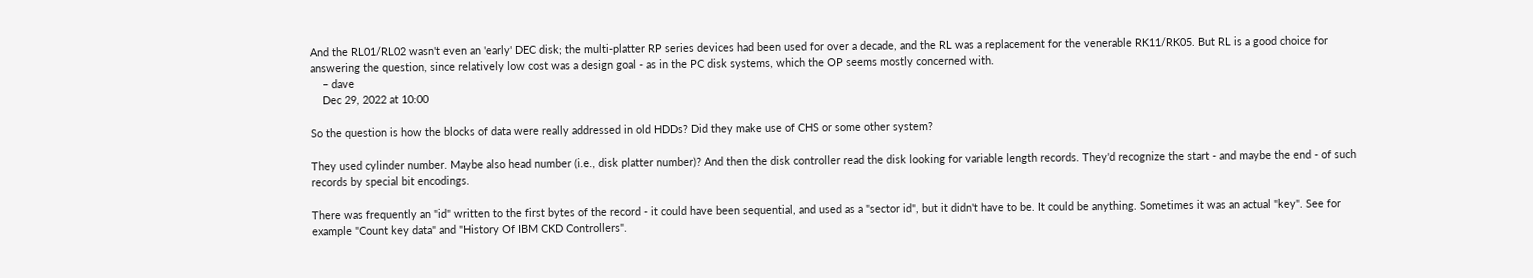And the RL01/RL02 wasn't even an 'early' DEC disk; the multi-platter RP series devices had been used for over a decade, and the RL was a replacement for the venerable RK11/RK05. But RL is a good choice for answering the question, since relatively low cost was a design goal - as in the PC disk systems, which the OP seems mostly concerned with.
    – dave
    Dec 29, 2022 at 10:00

So the question is how the blocks of data were really addressed in old HDDs? Did they make use of CHS or some other system?

They used cylinder number. Maybe also head number (i.e., disk platter number)? And then the disk controller read the disk looking for variable length records. They'd recognize the start - and maybe the end - of such records by special bit encodings.

There was frequently an "id" written to the first bytes of the record - it could have been sequential, and used as a "sector id", but it didn't have to be. It could be anything. Sometimes it was an actual "key". See for example "Count key data" and "History Of IBM CKD Controllers".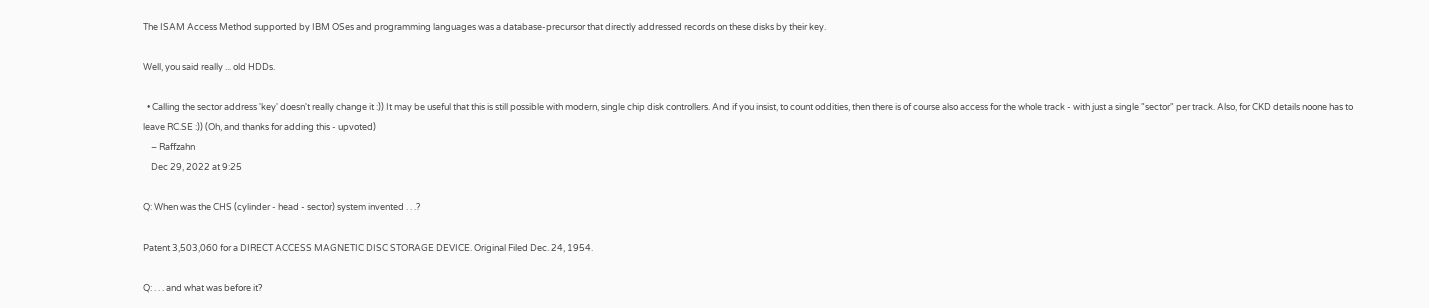The ISAM Access Method supported by IBM OSes and programming languages was a database-precursor that directly addressed records on these disks by their key.

Well, you said really ... old HDDs.

  • Calling the sector address 'key' doesn't really change it :)) It may be useful that this is still possible with modern, single chip disk controllers. And if you insist, to count oddities, then there is of course also access for the whole track - with just a single "sector" per track. Also, for CKD details noone has to leave RC.SE :)) (Oh, and thanks for adding this - upvoted)
    – Raffzahn
    Dec 29, 2022 at 9:25

Q: When was the CHS (cylinder - head - sector) system invented . . .?

Patent 3,503,060 for a DIRECT ACCESS MAGNETIC DISC STORAGE DEVICE. Original Filed Dec. 24, 1954.

Q: . . . and what was before it?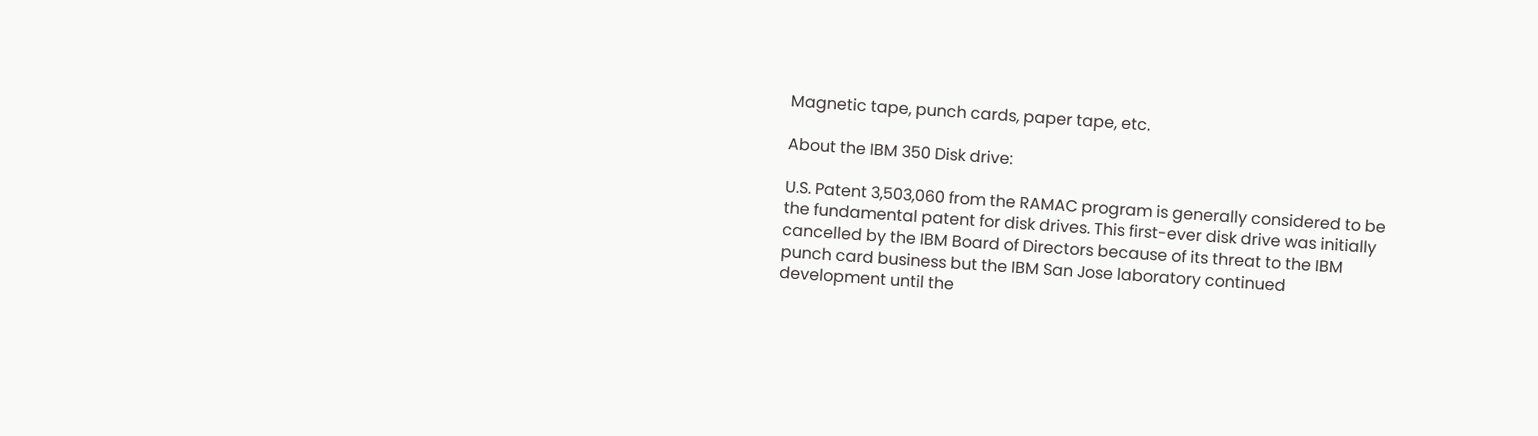Magnetic tape, punch cards, paper tape, etc.

About the IBM 350 Disk drive:

U.S. Patent 3,503,060 from the RAMAC program is generally considered to be the fundamental patent for disk drives. This first-ever disk drive was initially cancelled by the IBM Board of Directors because of its threat to the IBM punch card business but the IBM San Jose laboratory continued development until the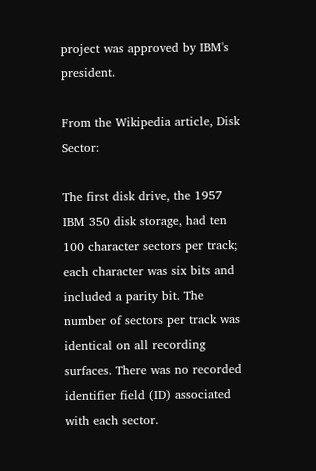project was approved by IBM's president.

From the Wikipedia article, Disk Sector:

The first disk drive, the 1957 IBM 350 disk storage, had ten 100 character sectors per track; each character was six bits and included a parity bit. The number of sectors per track was identical on all recording surfaces. There was no recorded identifier field (ID) associated with each sector.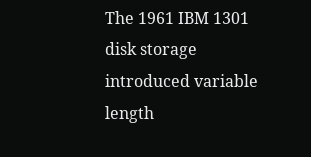The 1961 IBM 1301 disk storage introduced variable length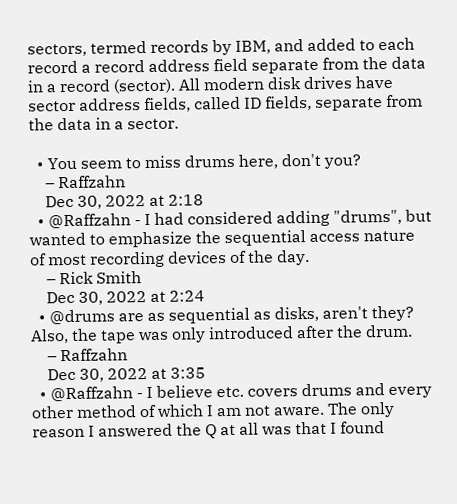sectors, termed records by IBM, and added to each record a record address field separate from the data in a record (sector). All modern disk drives have sector address fields, called ID fields, separate from the data in a sector.

  • You seem to miss drums here, don't you?
    – Raffzahn
    Dec 30, 2022 at 2:18
  • @Raffzahn - I had considered adding "drums", but wanted to emphasize the sequential access nature of most recording devices of the day.
    – Rick Smith
    Dec 30, 2022 at 2:24
  • @drums are as sequential as disks, aren't they? Also, the tape was only introduced after the drum.
    – Raffzahn
    Dec 30, 2022 at 3:35
  • @Raffzahn - I believe etc. covers drums and every other method of which I am not aware. The only reason I answered the Q at all was that I found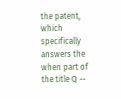the patent, which specifically answers the when part of the title Q --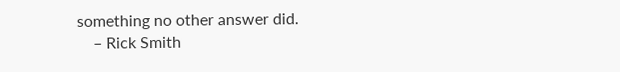something no other answer did.
    – Rick Smith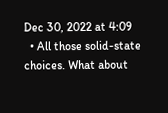Dec 30, 2022 at 4:09
  • All those solid-state choices. What about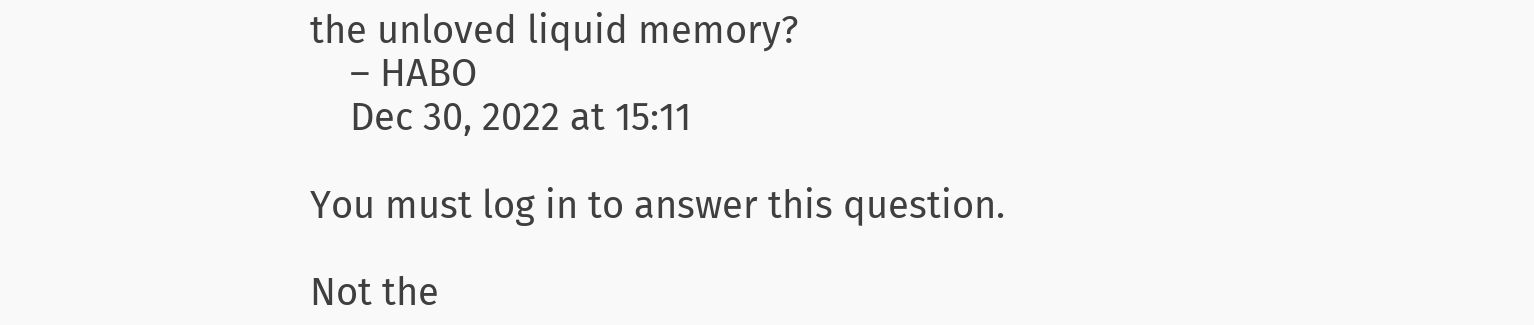the unloved liquid memory?
    – HABO
    Dec 30, 2022 at 15:11

You must log in to answer this question.

Not the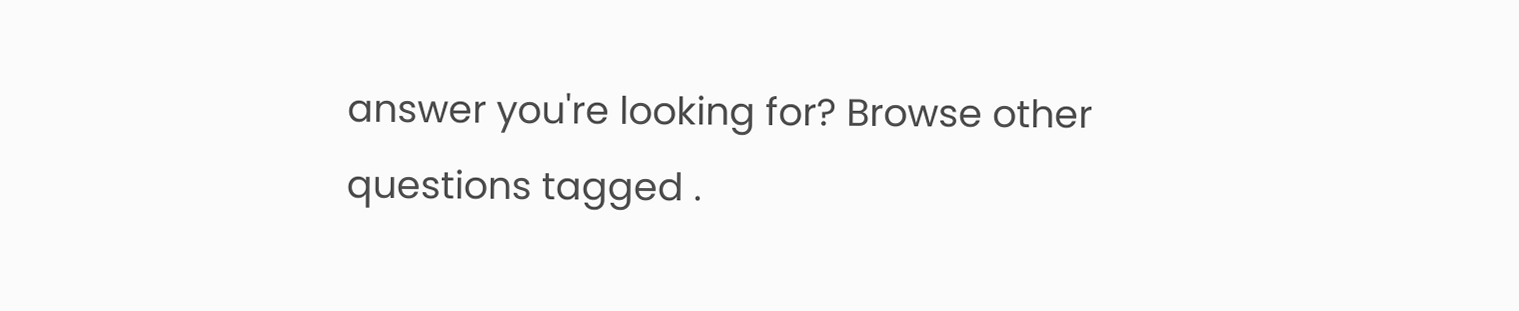answer you're looking for? Browse other questions tagged .